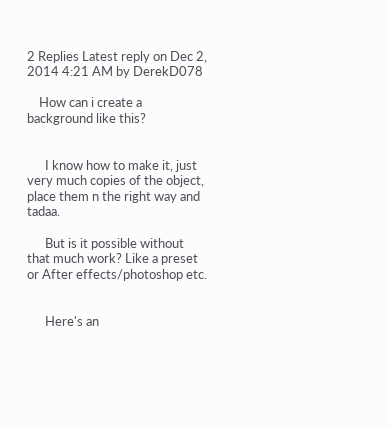2 Replies Latest reply on Dec 2, 2014 4:21 AM by DerekD078

    How can i create a background like this?


      I know how to make it, just very much copies of the object, place them n the right way and tadaa.

      But is it possible without that much work? Like a preset or After effects/photoshop etc.


      Here's an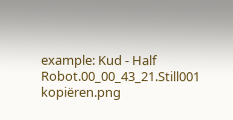example: Kud - Half Robot.00_00_43_21.Still001 kopiëren.png